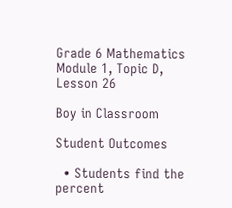Grade 6 Mathematics Module 1, Topic D, Lesson 26

Boy in Classroom

Student Outcomes

  • Students find the percent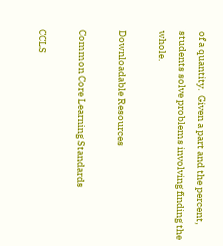of a quantity.  Given a part and the percent, students solve problems involving finding the whole.

Downloadable Resources

Common Core Learning Standards

CCLS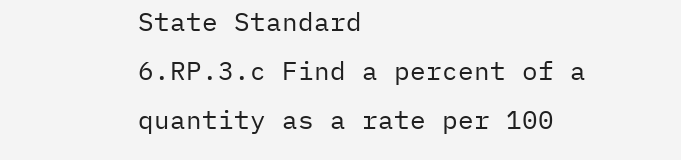State Standard
6.RP.3.c Find a percent of a quantity as a rate per 100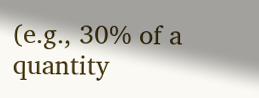(e.g., 30% of a quantity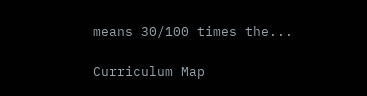means 30/100 times the...

Curriculum Map